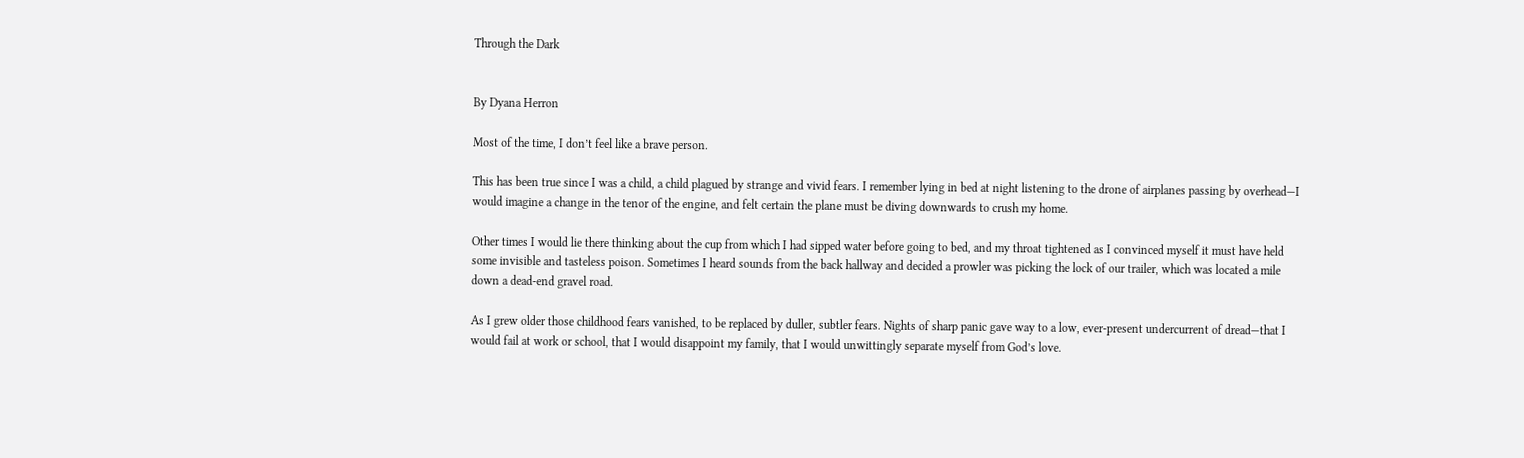Through the Dark


By Dyana Herron

Most of the time, I don’t feel like a brave person.

This has been true since I was a child, a child plagued by strange and vivid fears. I remember lying in bed at night listening to the drone of airplanes passing by overhead—I would imagine a change in the tenor of the engine, and felt certain the plane must be diving downwards to crush my home.

Other times I would lie there thinking about the cup from which I had sipped water before going to bed, and my throat tightened as I convinced myself it must have held some invisible and tasteless poison. Sometimes I heard sounds from the back hallway and decided a prowler was picking the lock of our trailer, which was located a mile down a dead-end gravel road.

As I grew older those childhood fears vanished, to be replaced by duller, subtler fears. Nights of sharp panic gave way to a low, ever-present undercurrent of dread—that I would fail at work or school, that I would disappoint my family, that I would unwittingly separate myself from God’s love.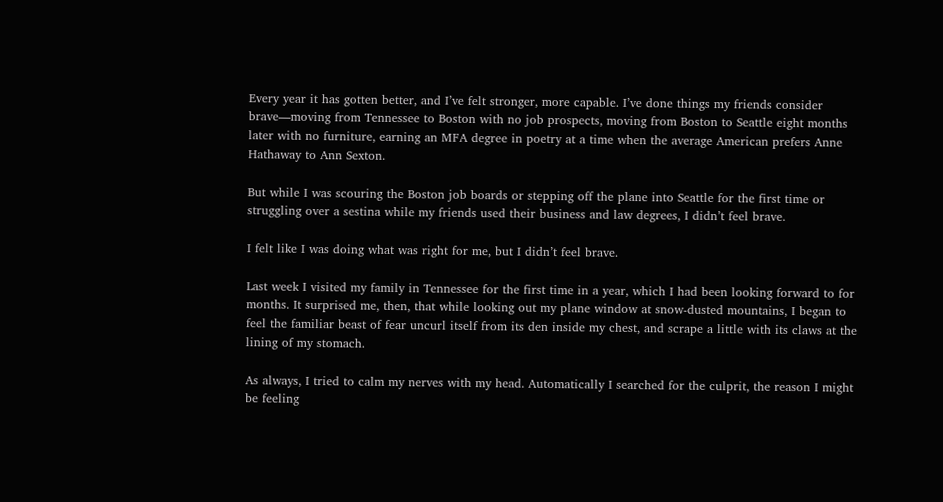Every year it has gotten better, and I’ve felt stronger, more capable. I’ve done things my friends consider brave—moving from Tennessee to Boston with no job prospects, moving from Boston to Seattle eight months later with no furniture, earning an MFA degree in poetry at a time when the average American prefers Anne Hathaway to Ann Sexton.

But while I was scouring the Boston job boards or stepping off the plane into Seattle for the first time or struggling over a sestina while my friends used their business and law degrees, I didn’t feel brave.

I felt like I was doing what was right for me, but I didn’t feel brave.

Last week I visited my family in Tennessee for the first time in a year, which I had been looking forward to for months. It surprised me, then, that while looking out my plane window at snow-dusted mountains, I began to feel the familiar beast of fear uncurl itself from its den inside my chest, and scrape a little with its claws at the lining of my stomach.

As always, I tried to calm my nerves with my head. Automatically I searched for the culprit, the reason I might be feeling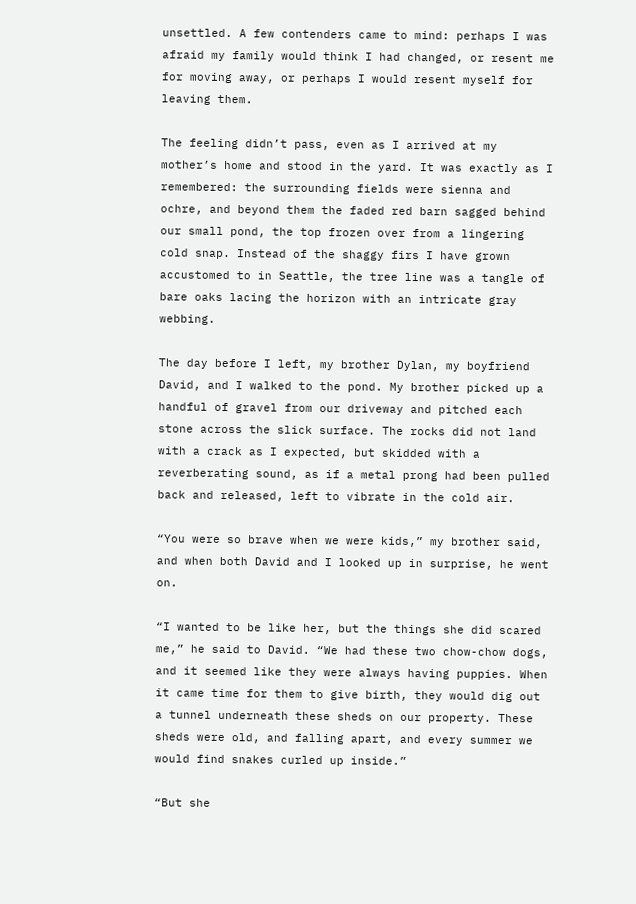unsettled. A few contenders came to mind: perhaps I was afraid my family would think I had changed, or resent me for moving away, or perhaps I would resent myself for leaving them.

The feeling didn’t pass, even as I arrived at my mother’s home and stood in the yard. It was exactly as I remembered: the surrounding fields were sienna and ochre, and beyond them the faded red barn sagged behind our small pond, the top frozen over from a lingering cold snap. Instead of the shaggy firs I have grown accustomed to in Seattle, the tree line was a tangle of bare oaks lacing the horizon with an intricate gray webbing.

The day before I left, my brother Dylan, my boyfriend David, and I walked to the pond. My brother picked up a handful of gravel from our driveway and pitched each stone across the slick surface. The rocks did not land with a crack as I expected, but skidded with a reverberating sound, as if a metal prong had been pulled back and released, left to vibrate in the cold air.

“You were so brave when we were kids,” my brother said, and when both David and I looked up in surprise, he went on.

“I wanted to be like her, but the things she did scared me,” he said to David. “We had these two chow-chow dogs, and it seemed like they were always having puppies. When it came time for them to give birth, they would dig out a tunnel underneath these sheds on our property. These sheds were old, and falling apart, and every summer we would find snakes curled up inside.”

“But she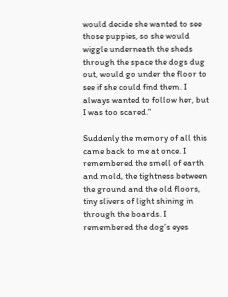would decide she wanted to see those puppies, so she would wiggle underneath the sheds through the space the dogs dug out, would go under the floor to see if she could find them. I always wanted to follow her, but I was too scared.”

Suddenly the memory of all this came back to me at once. I remembered the smell of earth and mold, the tightness between the ground and the old floors, tiny slivers of light shining in through the boards. I remembered the dog’s eyes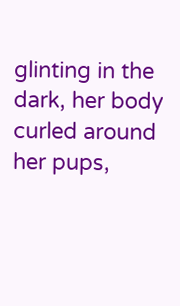glinting in the dark, her body curled around her pups,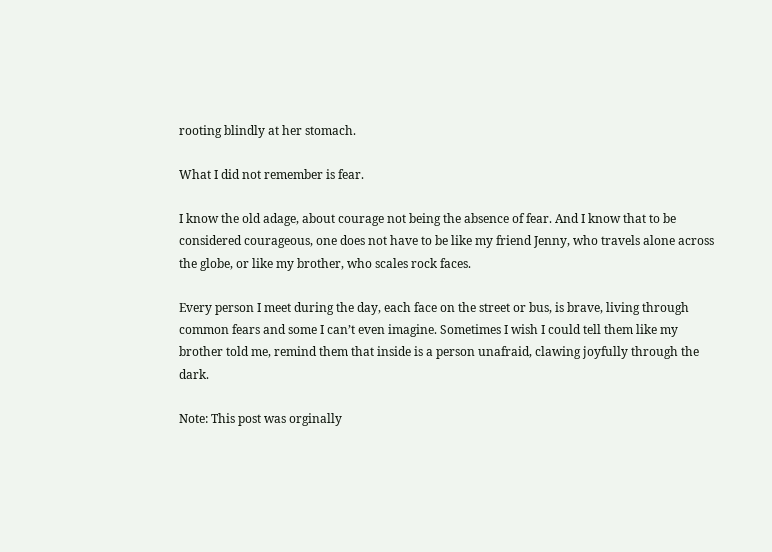rooting blindly at her stomach.

What I did not remember is fear.

I know the old adage, about courage not being the absence of fear. And I know that to be considered courageous, one does not have to be like my friend Jenny, who travels alone across the globe, or like my brother, who scales rock faces.

Every person I meet during the day, each face on the street or bus, is brave, living through common fears and some I can’t even imagine. Sometimes I wish I could tell them like my brother told me, remind them that inside is a person unafraid, clawing joyfully through the dark.

Note: This post was orginally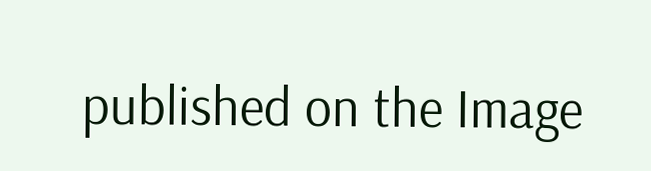published on the Image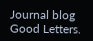Journal blog Good Letters.